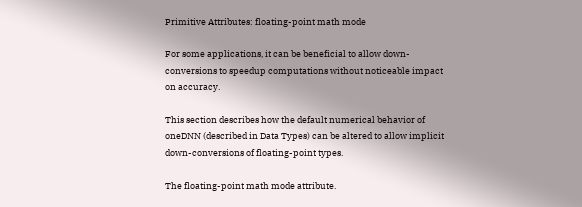Primitive Attributes: floating-point math mode

For some applications, it can be beneficial to allow down-conversions to speedup computations without noticeable impact on accuracy.

This section describes how the default numerical behavior of oneDNN (described in Data Types) can be altered to allow implicit down-conversions of floating-point types.

The floating-point math mode attribute.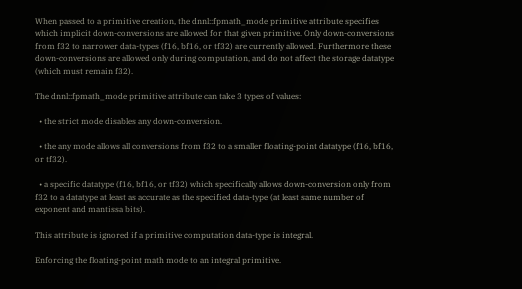When passed to a primitive creation, the dnnl::fpmath_mode primitive attribute specifies which implicit down-conversions are allowed for that given primitive. Only down-conversions from f32 to narrower data-types (f16, bf16, or tf32) are currently allowed. Furthermore these down-conversions are allowed only during computation, and do not affect the storage datatype (which must remain f32).

The dnnl::fpmath_mode primitive attribute can take 3 types of values:

  • the strict mode disables any down-conversion.

  • the any mode allows all conversions from f32 to a smaller floating-point datatype (f16, bf16, or tf32).

  • a specific datatype (f16, bf16, or tf32) which specifically allows down-conversion only from f32 to a datatype at least as accurate as the specified data-type (at least same number of exponent and mantissa bits).

This attribute is ignored if a primitive computation data-type is integral.

Enforcing the floating-point math mode to an integral primitive.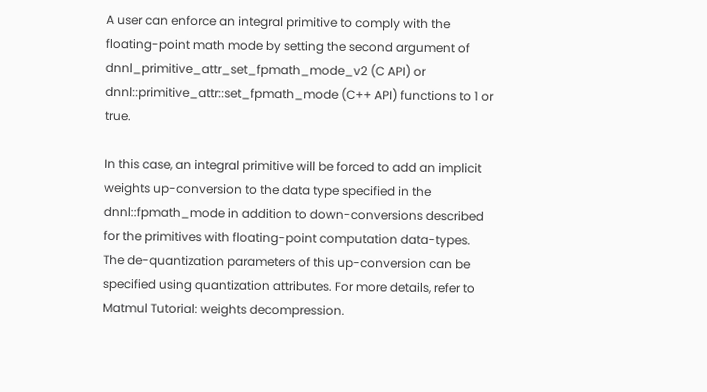A user can enforce an integral primitive to comply with the floating-point math mode by setting the second argument of dnnl_primitive_attr_set_fpmath_mode_v2 (C API) or dnnl::primitive_attr::set_fpmath_mode (C++ API) functions to 1 or true.

In this case, an integral primitive will be forced to add an implicit weights up-conversion to the data type specified in the dnnl::fpmath_mode in addition to down-conversions described for the primitives with floating-point computation data-types. The de-quantization parameters of this up-conversion can be specified using quantization attributes. For more details, refer to Matmul Tutorial: weights decompression.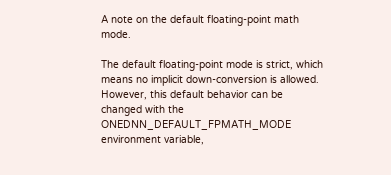A note on the default floating-point math mode.

The default floating-point mode is strict, which means no implicit down-conversion is allowed. However, this default behavior can be changed with the ONEDNN_DEFAULT_FPMATH_MODE environment variable,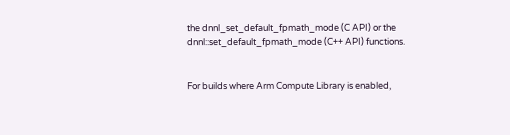the dnnl_set_default_fpmath_mode (C API) or the dnnl::set_default_fpmath_mode (C++ API) functions.


For builds where Arm Compute Library is enabled,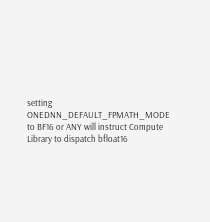setting ONEDNN_DEFAULT_FPMATH_MODE to BF16 or ANY will instruct Compute Library to dispatch bfloat16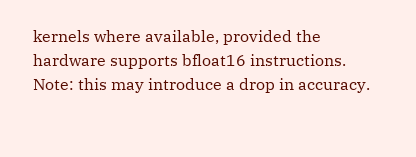kernels where available, provided the hardware supports bfloat16 instructions. Note: this may introduce a drop in accuracy.